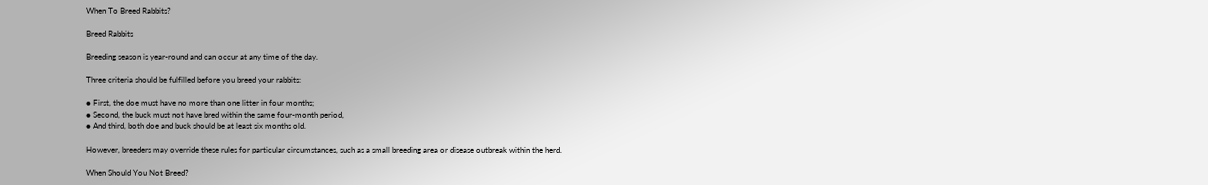When To Breed Rabbits?

Breed Rabbits

Breeding season is year-round and can occur at any time of the day.

Three criteria should be fulfilled before you breed your rabbits:

● First, the doe must have no more than one litter in four months;
● Second, the buck must not have bred within the same four-month period,
● And third, both doe and buck should be at least six months old.

However, breeders may override these rules for particular circumstances, such as a small breeding area or disease outbreak within the herd.

When Should You Not Breed?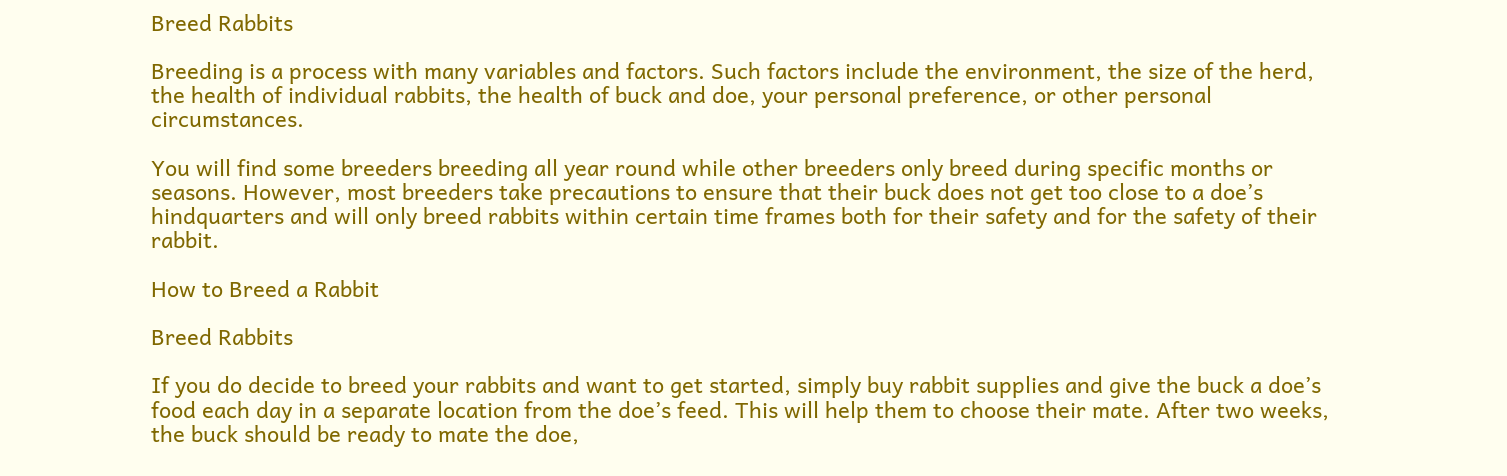Breed Rabbits

Breeding is a process with many variables and factors. Such factors include the environment, the size of the herd, the health of individual rabbits, the health of buck and doe, your personal preference, or other personal circumstances.

You will find some breeders breeding all year round while other breeders only breed during specific months or seasons. However, most breeders take precautions to ensure that their buck does not get too close to a doe’s hindquarters and will only breed rabbits within certain time frames both for their safety and for the safety of their rabbit.

How to Breed a Rabbit

Breed Rabbits

If you do decide to breed your rabbits and want to get started, simply buy rabbit supplies and give the buck a doe’s food each day in a separate location from the doe’s feed. This will help them to choose their mate. After two weeks, the buck should be ready to mate the doe,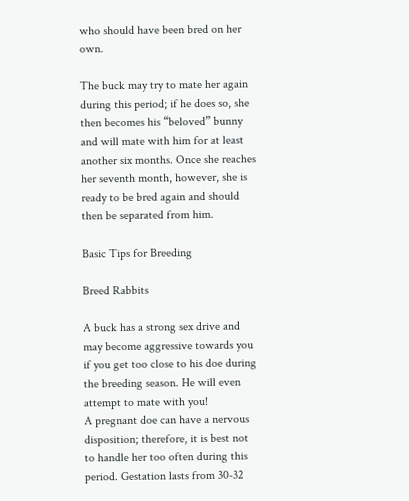who should have been bred on her own.

The buck may try to mate her again during this period; if he does so, she then becomes his “beloved” bunny and will mate with him for at least another six months. Once she reaches her seventh month, however, she is ready to be bred again and should then be separated from him.

Basic Tips for Breeding

Breed Rabbits

A buck has a strong sex drive and may become aggressive towards you if you get too close to his doe during the breeding season. He will even attempt to mate with you!
A pregnant doe can have a nervous disposition; therefore, it is best not to handle her too often during this period. Gestation lasts from 30-32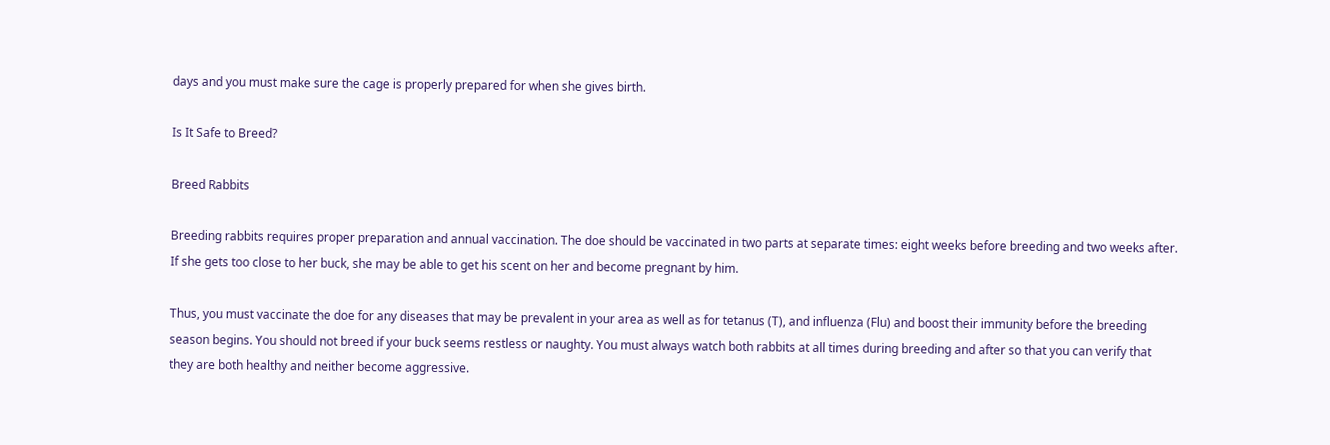days and you must make sure the cage is properly prepared for when she gives birth.

Is It Safe to Breed?

Breed Rabbits

Breeding rabbits requires proper preparation and annual vaccination. The doe should be vaccinated in two parts at separate times: eight weeks before breeding and two weeks after. If she gets too close to her buck, she may be able to get his scent on her and become pregnant by him.

Thus, you must vaccinate the doe for any diseases that may be prevalent in your area as well as for tetanus (T), and influenza (Flu) and boost their immunity before the breeding season begins. You should not breed if your buck seems restless or naughty. You must always watch both rabbits at all times during breeding and after so that you can verify that they are both healthy and neither become aggressive.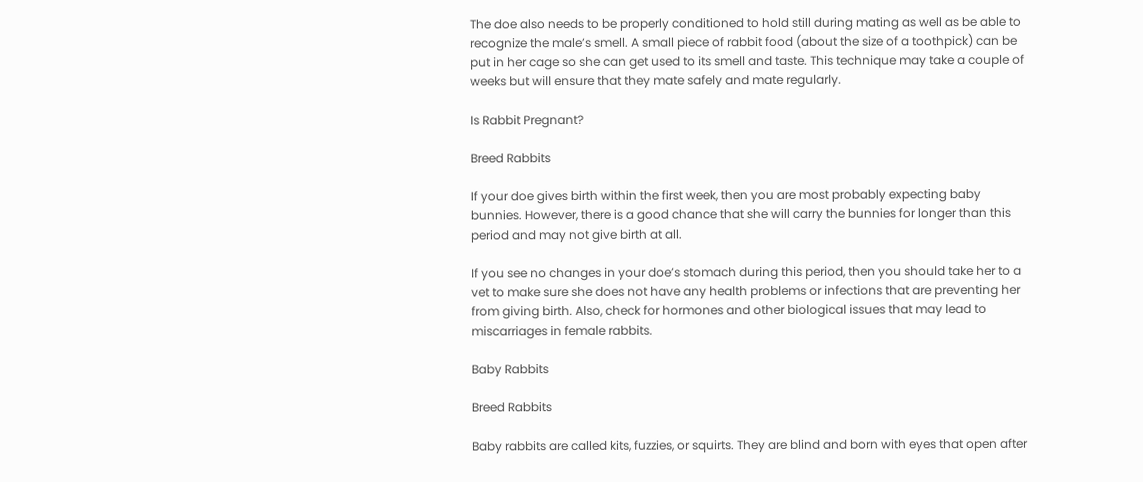The doe also needs to be properly conditioned to hold still during mating as well as be able to recognize the male’s smell. A small piece of rabbit food (about the size of a toothpick) can be put in her cage so she can get used to its smell and taste. This technique may take a couple of weeks but will ensure that they mate safely and mate regularly.

Is Rabbit Pregnant?

Breed Rabbits

If your doe gives birth within the first week, then you are most probably expecting baby bunnies. However, there is a good chance that she will carry the bunnies for longer than this period and may not give birth at all.

If you see no changes in your doe’s stomach during this period, then you should take her to a vet to make sure she does not have any health problems or infections that are preventing her from giving birth. Also, check for hormones and other biological issues that may lead to miscarriages in female rabbits.

Baby Rabbits

Breed Rabbits

Baby rabbits are called kits, fuzzies, or squirts. They are blind and born with eyes that open after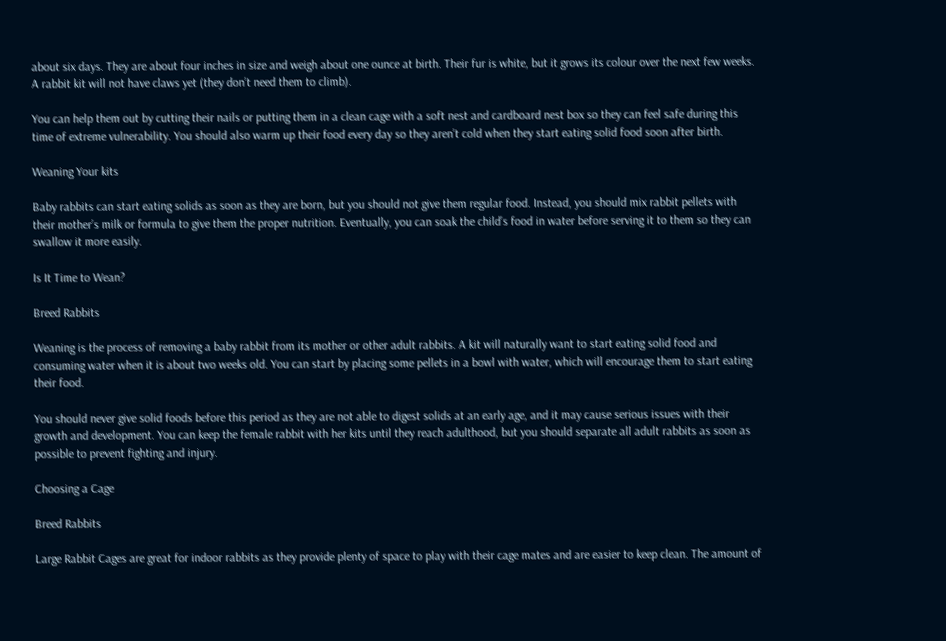about six days. They are about four inches in size and weigh about one ounce at birth. Their fur is white, but it grows its colour over the next few weeks. A rabbit kit will not have claws yet (they don’t need them to climb).

You can help them out by cutting their nails or putting them in a clean cage with a soft nest and cardboard nest box so they can feel safe during this time of extreme vulnerability. You should also warm up their food every day so they aren’t cold when they start eating solid food soon after birth.

Weaning Your kits

Baby rabbits can start eating solids as soon as they are born, but you should not give them regular food. Instead, you should mix rabbit pellets with their mother’s milk or formula to give them the proper nutrition. Eventually, you can soak the child’s food in water before serving it to them so they can swallow it more easily.

Is It Time to Wean?

Breed Rabbits

Weaning is the process of removing a baby rabbit from its mother or other adult rabbits. A kit will naturally want to start eating solid food and consuming water when it is about two weeks old. You can start by placing some pellets in a bowl with water, which will encourage them to start eating their food.

You should never give solid foods before this period as they are not able to digest solids at an early age, and it may cause serious issues with their growth and development. You can keep the female rabbit with her kits until they reach adulthood, but you should separate all adult rabbits as soon as possible to prevent fighting and injury.

Choosing a Cage

Breed Rabbits

Large Rabbit Cages are great for indoor rabbits as they provide plenty of space to play with their cage mates and are easier to keep clean. The amount of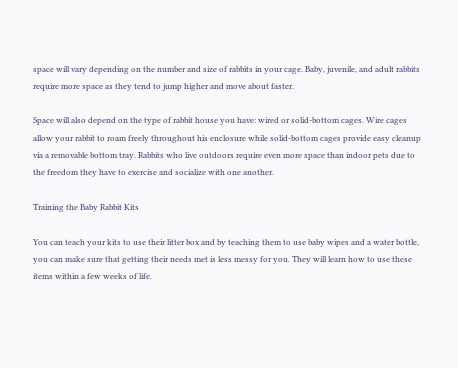space will vary depending on the number and size of rabbits in your cage. Baby, juvenile, and adult rabbits require more space as they tend to jump higher and move about faster.

Space will also depend on the type of rabbit house you have: wired or solid-bottom cages. Wire cages allow your rabbit to roam freely throughout his enclosure while solid-bottom cages provide easy cleanup via a removable bottom tray. Rabbits who live outdoors require even more space than indoor pets due to the freedom they have to exercise and socialize with one another.

Training the Baby Rabbit Kits

You can teach your kits to use their litter box and by teaching them to use baby wipes and a water bottle, you can make sure that getting their needs met is less messy for you. They will learn how to use these items within a few weeks of life.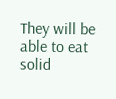They will be able to eat solid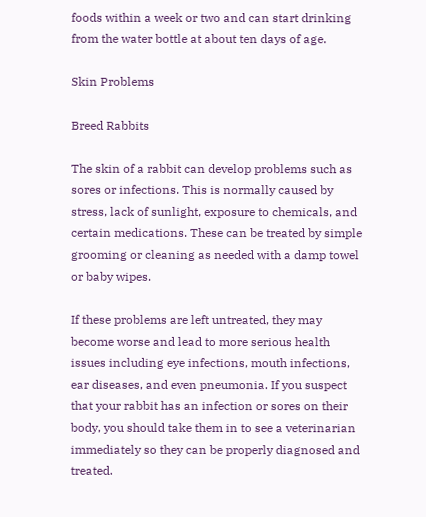foods within a week or two and can start drinking from the water bottle at about ten days of age.

Skin Problems

Breed Rabbits

The skin of a rabbit can develop problems such as sores or infections. This is normally caused by stress, lack of sunlight, exposure to chemicals, and certain medications. These can be treated by simple grooming or cleaning as needed with a damp towel or baby wipes.

If these problems are left untreated, they may become worse and lead to more serious health issues including eye infections, mouth infections, ear diseases, and even pneumonia. If you suspect that your rabbit has an infection or sores on their body, you should take them in to see a veterinarian immediately so they can be properly diagnosed and treated.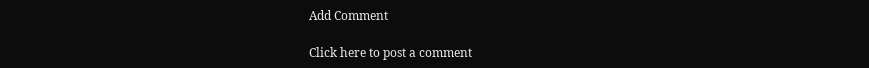Add Comment

Click here to post a comment